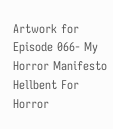Artwork for Episode 066- My Horror Manifesto
Hellbent For Horror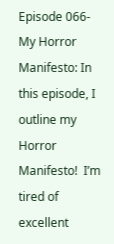Episode 066- My Horror Manifesto: In this episode, I outline my Horror Manifesto!  I’m tired of excellent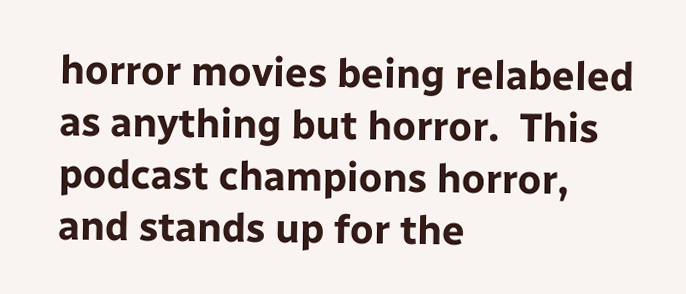horror movies being relabeled as anything but horror.  This podcast champions horror, and stands up for the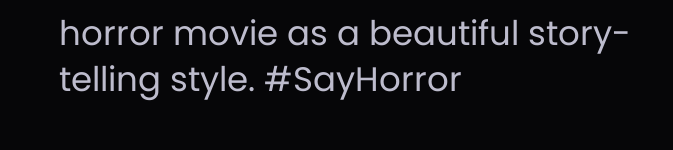horror movie as a beautiful story-telling style. #SayHorror